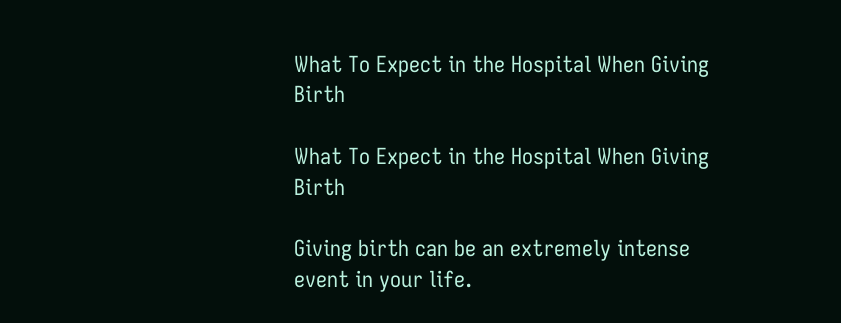What To Expect in the Hospital When Giving Birth

What To Expect in the Hospital When Giving Birth

Giving birth can be an extremely intense event in your life.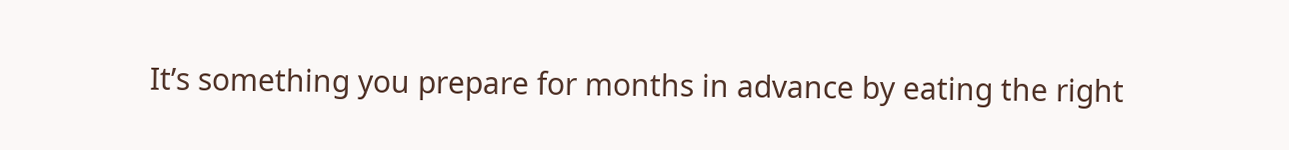It’s something you prepare for months in advance by eating the right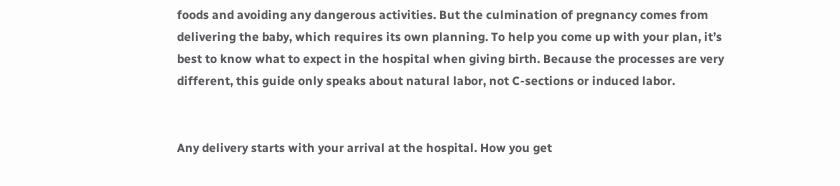foods and avoiding any dangerous activities. But the culmination of pregnancy comes from delivering the baby, which requires its own planning. To help you come up with your plan, it’s best to know what to expect in the hospital when giving birth. Because the processes are very different, this guide only speaks about natural labor, not C-sections or induced labor.


Any delivery starts with your arrival at the hospital. How you get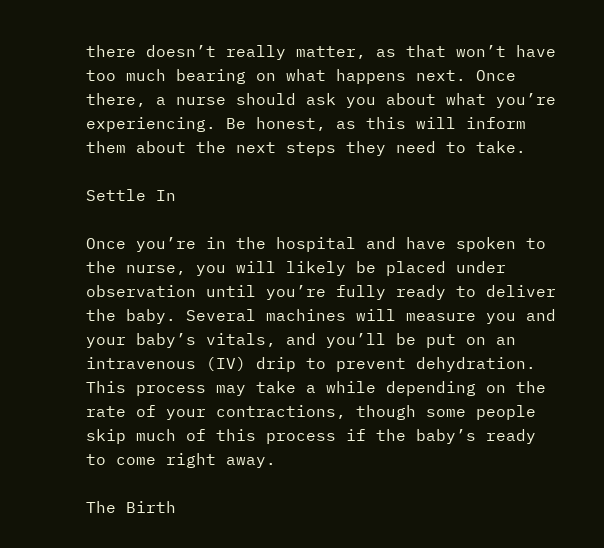there doesn’t really matter, as that won’t have too much bearing on what happens next. Once there, a nurse should ask you about what you’re experiencing. Be honest, as this will inform them about the next steps they need to take.

Settle In

Once you’re in the hospital and have spoken to the nurse, you will likely be placed under observation until you’re fully ready to deliver the baby. Several machines will measure you and your baby’s vitals, and you’ll be put on an intravenous (IV) drip to prevent dehydration. This process may take a while depending on the rate of your contractions, though some people skip much of this process if the baby’s ready to come right away.

The Birth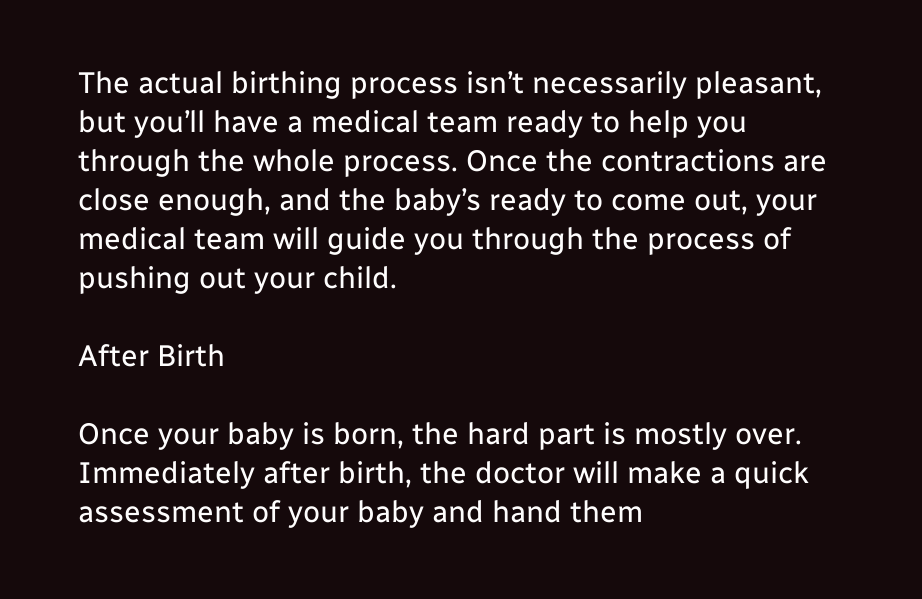The actual birthing process isn’t necessarily pleasant, but you’ll have a medical team ready to help you through the whole process. Once the contractions are close enough, and the baby’s ready to come out, your medical team will guide you through the process of pushing out your child.

After Birth

Once your baby is born, the hard part is mostly over. Immediately after birth, the doctor will make a quick assessment of your baby and hand them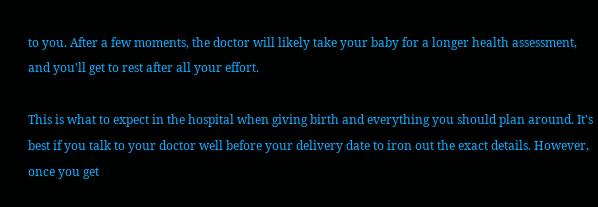to you. After a few moments, the doctor will likely take your baby for a longer health assessment, and you’ll get to rest after all your effort.

This is what to expect in the hospital when giving birth and everything you should plan around. It’s best if you talk to your doctor well before your delivery date to iron out the exact details. However, once you get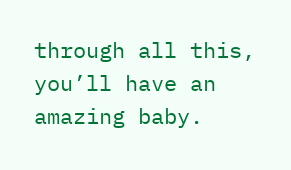through all this, you’ll have an amazing baby.